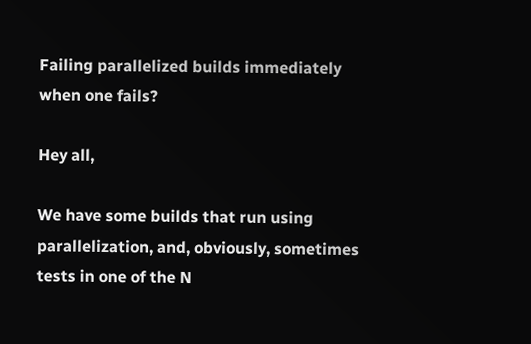Failing parallelized builds immediately when one fails?

Hey all,

We have some builds that run using parallelization, and, obviously, sometimes tests in one of the N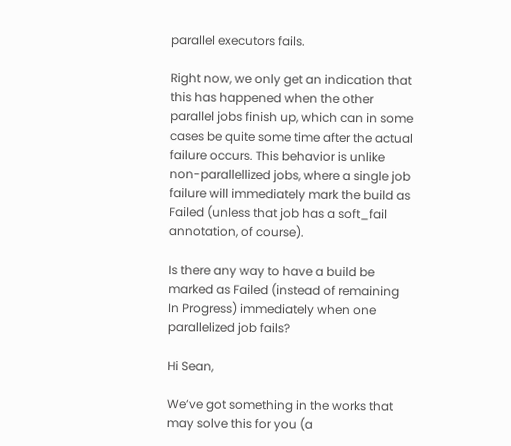parallel executors fails.

Right now, we only get an indication that this has happened when the other parallel jobs finish up, which can in some cases be quite some time after the actual failure occurs. This behavior is unlike non-parallellized jobs, where a single job failure will immediately mark the build as Failed (unless that job has a soft_fail annotation, of course).

Is there any way to have a build be marked as Failed (instead of remaining In Progress) immediately when one parallelized job fails?

Hi Sean,

We’ve got something in the works that may solve this for you (a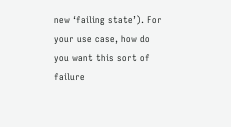new ‘failing state’). For your use case, how do you want this sort of failure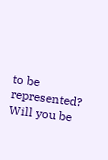to be represented? Will you be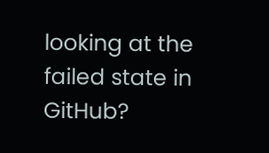looking at the failed state in GitHub?